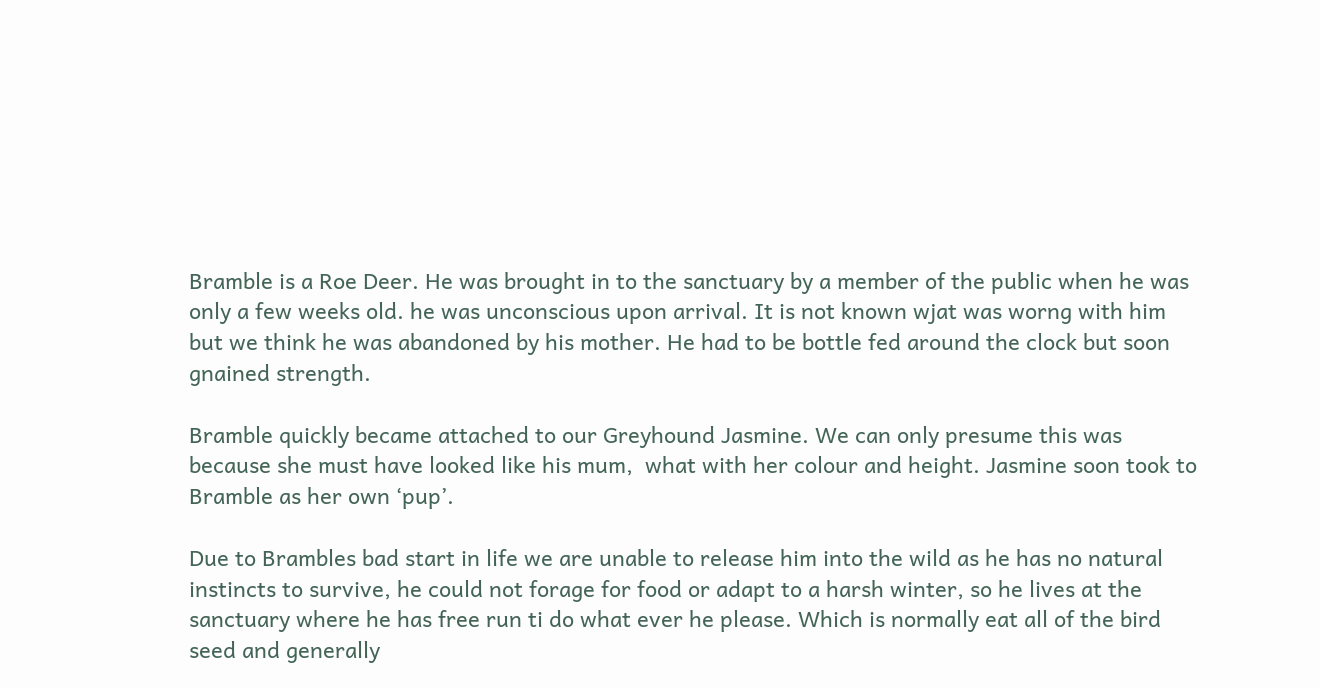Bramble is a Roe Deer. He was brought in to the sanctuary by a member of the public when he was only a few weeks old. he was unconscious upon arrival. It is not known wjat was worng with him but we think he was abandoned by his mother. He had to be bottle fed around the clock but soon gnained strength.

Bramble quickly became attached to our Greyhound Jasmine. We can only presume this was because she must have looked like his mum,  what with her colour and height. Jasmine soon took to Bramble as her own ‘pup’.

Due to Brambles bad start in life we are unable to release him into the wild as he has no natural instincts to survive, he could not forage for food or adapt to a harsh winter, so he lives at the sanctuary where he has free run ti do what ever he please. Which is normally eat all of the bird seed and generally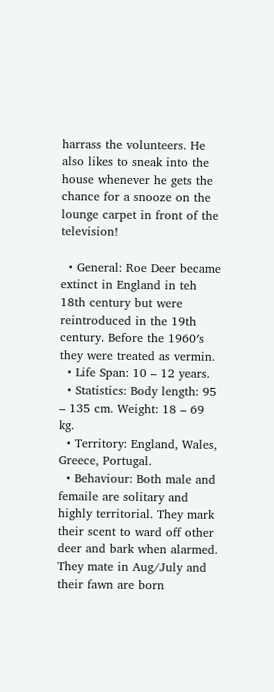harrass the volunteers. He also likes to sneak into the house whenever he gets the chance for a snooze on the lounge carpet in front of the television!

  • General: Roe Deer became extinct in England in teh 18th century but were reintroduced in the 19th century. Before the 1960′s they were treated as vermin.
  • Life Span: 10 – 12 years.
  • Statistics: Body length: 95 – 135 cm. Weight: 18 – 69 kg.
  • Territory: England, Wales, Greece, Portugal.
  • Behaviour: Both male and femaile are solitary and highly territorial. They mark their scent to ward off other deer and bark when alarmed. They mate in Aug/July and their fawn are born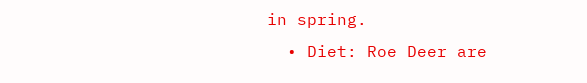in spring.
  • Diet: Roe Deer are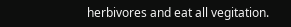herbivores and eat all vegitation.